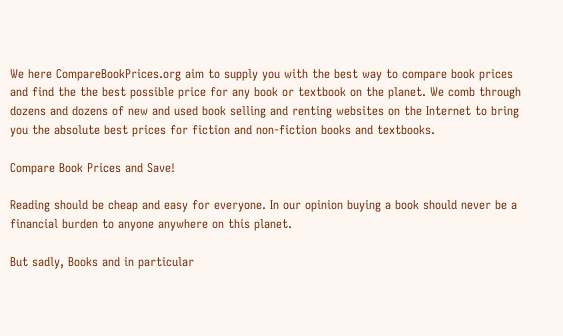We here CompareBookPrices.org aim to supply you with the best way to compare book prices and find the the best possible price for any book or textbook on the planet. We comb through dozens and dozens of new and used book selling and renting websites on the Internet to bring you the absolute best prices for fiction and non-fiction books and textbooks.

Compare Book Prices and Save!

Reading should be cheap and easy for everyone. In our opinion buying a book should never be a financial burden to anyone anywhere on this planet.

But sadly, Books and in particular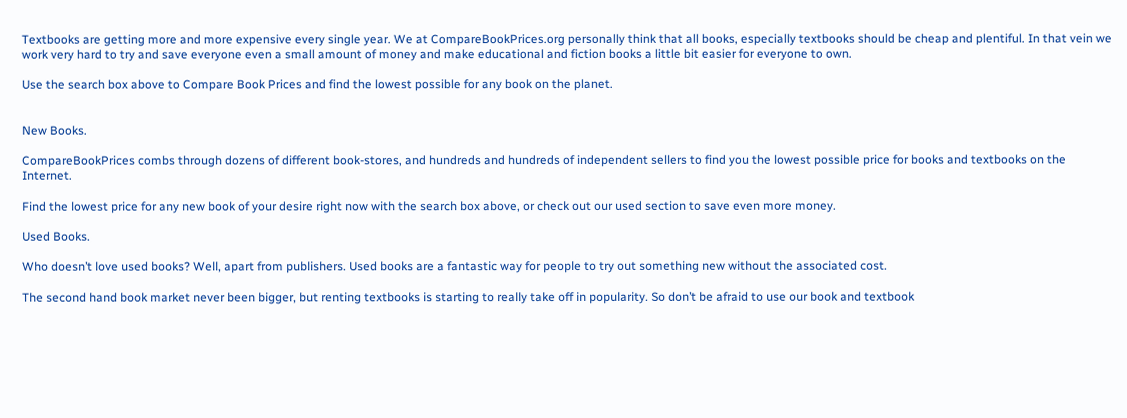Textbooks are getting more and more expensive every single year. We at CompareBookPrices.org personally think that all books, especially textbooks should be cheap and plentiful. In that vein we work very hard to try and save everyone even a small amount of money and make educational and fiction books a little bit easier for everyone to own.

Use the search box above to Compare Book Prices and find the lowest possible for any book on the planet.


New Books.

CompareBookPrices combs through dozens of different book-stores, and hundreds and hundreds of independent sellers to find you the lowest possible price for books and textbooks on the Internet.

Find the lowest price for any new book of your desire right now with the search box above, or check out our used section to save even more money.

Used Books.

Who doesn’t love used books? Well, apart from publishers. Used books are a fantastic way for people to try out something new without the associated cost.

The second hand book market never been bigger, but renting textbooks is starting to really take off in popularity. So don’t be afraid to use our book and textbook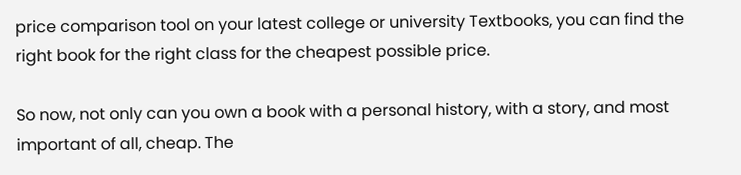price comparison tool on your latest college or university Textbooks, you can find the right book for the right class for the cheapest possible price.

So now, not only can you own a book with a personal history, with a story, and most important of all, cheap. The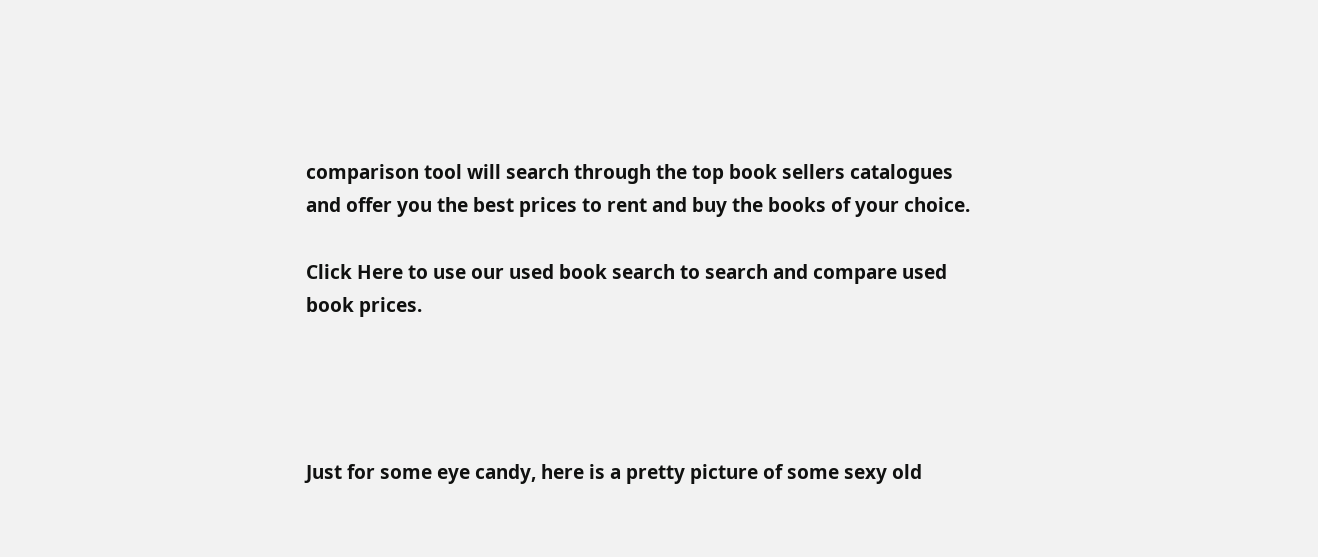comparison tool will search through the top book sellers catalogues and offer you the best prices to rent and buy the books of your choice.

Click Here to use our used book search to search and compare used book prices.




Just for some eye candy, here is a pretty picture of some sexy old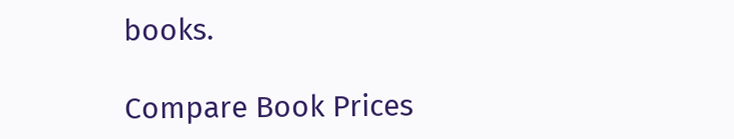books.

Compare Book Prices